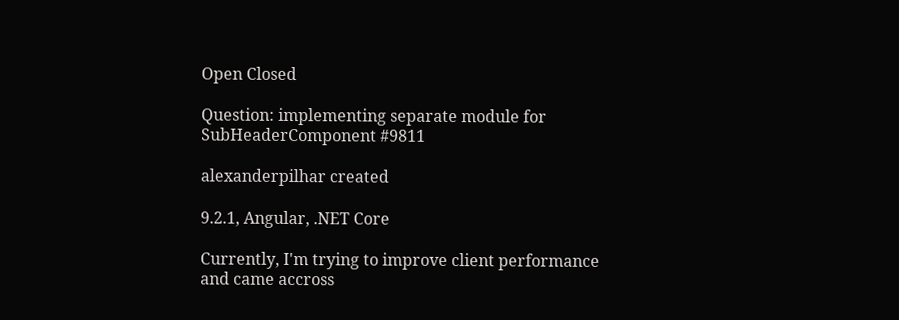Open Closed

Question: implementing separate module for SubHeaderComponent #9811

alexanderpilhar created

9.2.1, Angular, .NET Core

Currently, I'm trying to improve client performance and came accross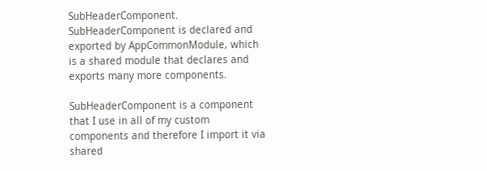SubHeaderComponent. SubHeaderComponent is declared and exported by AppCommonModule, which is a shared module that declares and exports many more components.

SubHeaderComponent is a component that I use in all of my custom components and therefore I import it via shared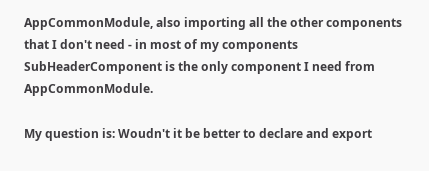AppCommonModule, also importing all the other components that I don't need - in most of my components SubHeaderComponent is the only component I need from AppCommonModule.

My question is: Woudn't it be better to declare and export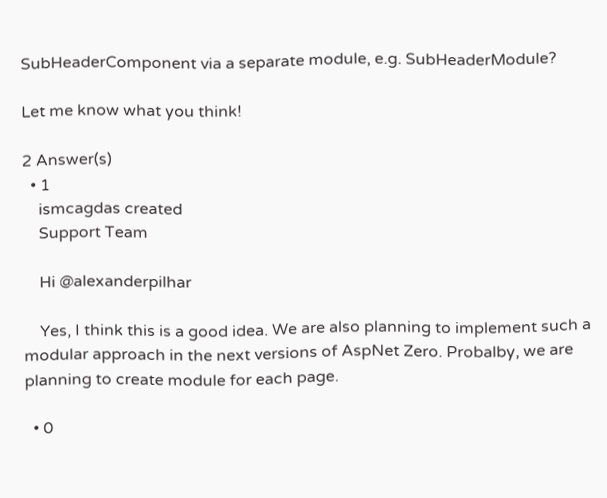SubHeaderComponent via a separate module, e.g. SubHeaderModule?

Let me know what you think!

2 Answer(s)
  • 1
    ismcagdas created
    Support Team

    Hi @alexanderpilhar

    Yes, I think this is a good idea. We are also planning to implement such a modular approach in the next versions of AspNet Zero. Probalby, we are planning to create module for each page.

  • 0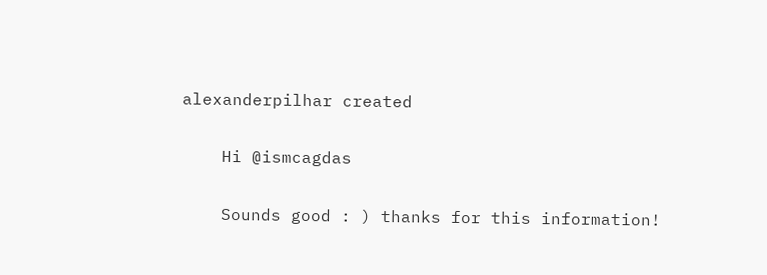alexanderpilhar created

    Hi @ismcagdas

    Sounds good : ) thanks for this information!